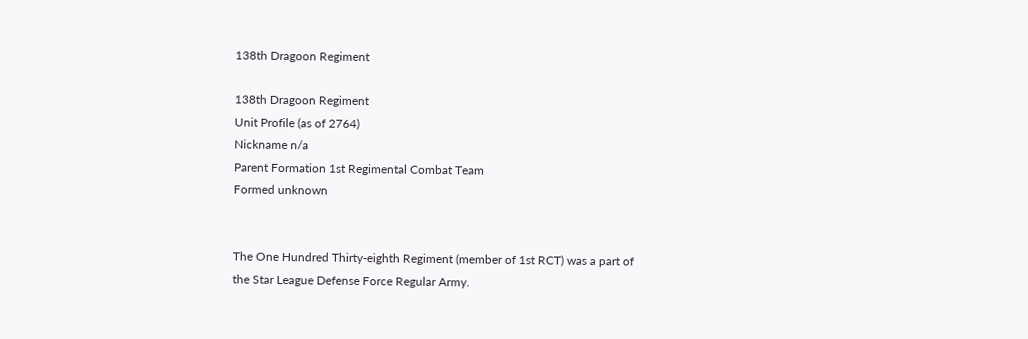138th Dragoon Regiment

138th Dragoon Regiment
Unit Profile (as of 2764)
Nickname n/a
Parent Formation 1st Regimental Combat Team
Formed unknown


The One Hundred Thirty-eighth Regiment (member of 1st RCT) was a part of the Star League Defense Force Regular Army.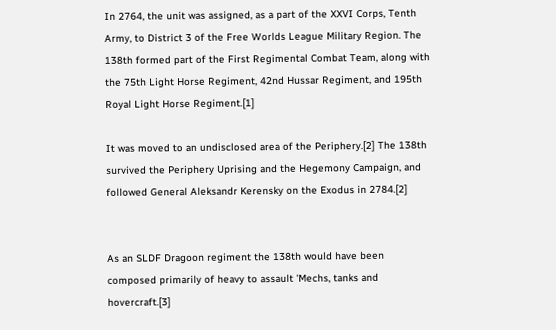In 2764, the unit was assigned, as a part of the XXVI Corps, Tenth Army, to District 3 of the Free Worlds League Military Region. The 138th formed part of the First Regimental Combat Team, along with the 75th Light Horse Regiment, 42nd Hussar Regiment, and 195th Royal Light Horse Regiment.[1]

It was moved to an undisclosed area of the Periphery.[2] The 138th survived the Periphery Uprising and the Hegemony Campaign, and followed General Aleksandr Kerensky on the Exodus in 2784.[2]


As an SLDF Dragoon regiment the 138th would have been composed primarily of heavy to assault 'Mechs, tanks and hovercraft.[3]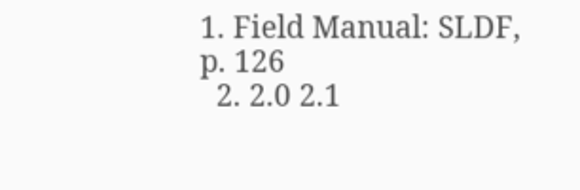1. Field Manual: SLDF, p. 126
  2. 2.0 2.1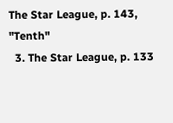The Star League, p. 143, "Tenth"
  3. The Star League, p. 133